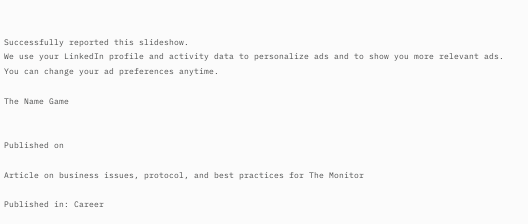Successfully reported this slideshow.
We use your LinkedIn profile and activity data to personalize ads and to show you more relevant ads. You can change your ad preferences anytime.

The Name Game


Published on

Article on business issues, protocol, and best practices for The Monitor

Published in: Career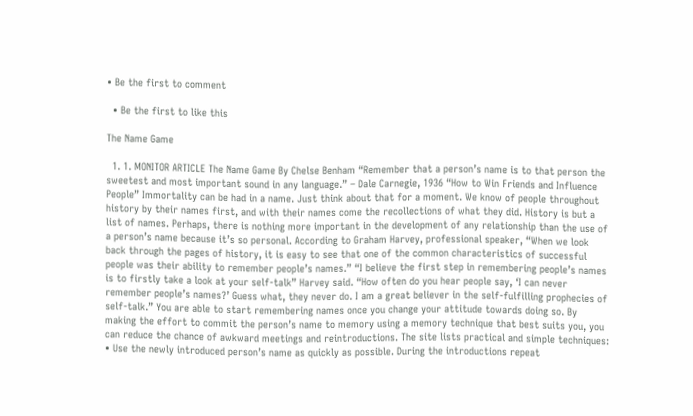• Be the first to comment

  • Be the first to like this

The Name Game

  1. 1. MONITOR ARTICLE The Name Game By Chelse Benham “Remember that a person’s name is to that person the sweetest and most important sound in any language.” – Dale Carnegie, 1936 “How to Win Friends and Influence People” Immortality can be had in a name. Just think about that for a moment. We know of people throughout history by their names first, and with their names come the recollections of what they did. History is but a list of names. Perhaps, there is nothing more important in the development of any relationship than the use of a person’s name because it’s so personal. According to Graham Harvey, professional speaker, “When we look back through the pages of history, it is easy to see that one of the common characteristics of successful people was their ability to remember people’s names.” “I believe the first step in remembering people’s names is to firstly take a look at your self-talk” Harvey said. “How often do you hear people say, ‘I can never remember people’s names?’ Guess what, they never do. I am a great believer in the self-fulfilling prophecies of self-talk.” You are able to start remembering names once you change your attitude towards doing so. By making the effort to commit the person’s name to memory using a memory technique that best suits you, you can reduce the chance of awkward meetings and reintroductions. The site lists practical and simple techniques: • Use the newly introduced person’s name as quickly as possible. During the introductions repeat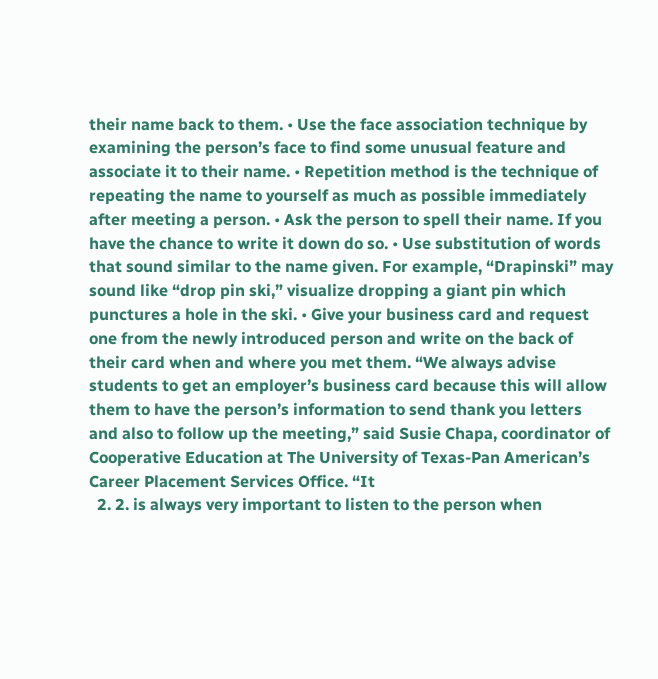their name back to them. • Use the face association technique by examining the person’s face to find some unusual feature and associate it to their name. • Repetition method is the technique of repeating the name to yourself as much as possible immediately after meeting a person. • Ask the person to spell their name. If you have the chance to write it down do so. • Use substitution of words that sound similar to the name given. For example, “Drapinski” may sound like “drop pin ski,” visualize dropping a giant pin which punctures a hole in the ski. • Give your business card and request one from the newly introduced person and write on the back of their card when and where you met them. “We always advise students to get an employer’s business card because this will allow them to have the person’s information to send thank you letters and also to follow up the meeting,” said Susie Chapa, coordinator of Cooperative Education at The University of Texas-Pan American’s Career Placement Services Office. “It
  2. 2. is always very important to listen to the person when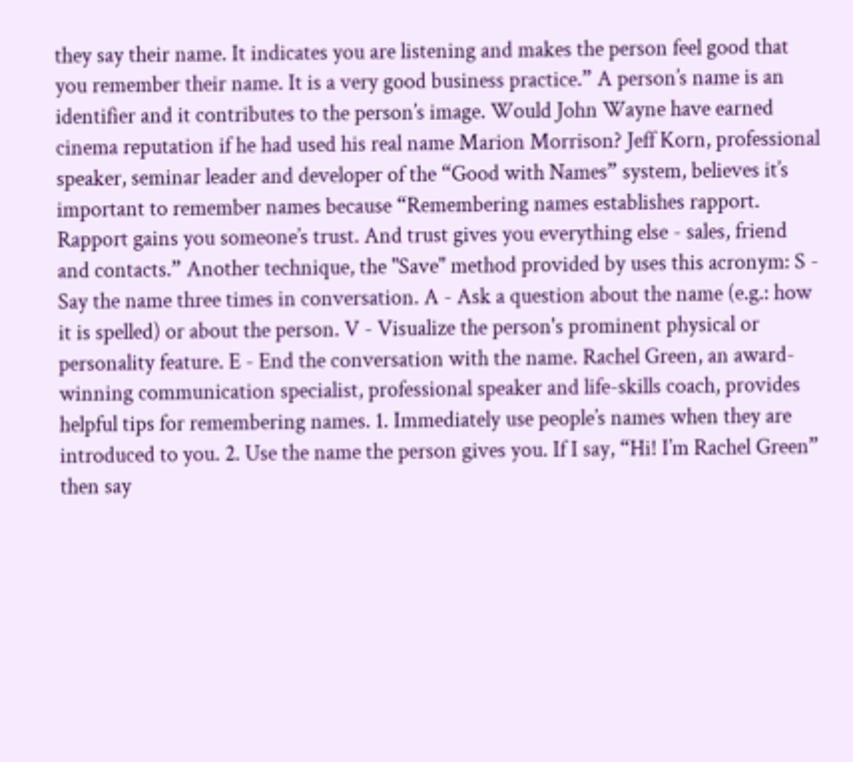they say their name. It indicates you are listening and makes the person feel good that you remember their name. It is a very good business practice.” A person’s name is an identifier and it contributes to the person’s image. Would John Wayne have earned cinema reputation if he had used his real name Marion Morrison? Jeff Korn, professional speaker, seminar leader and developer of the “Good with Names” system, believes it’s important to remember names because “Remembering names establishes rapport. Rapport gains you someone’s trust. And trust gives you everything else - sales, friend and contacts.” Another technique, the "Save" method provided by uses this acronym: S - Say the name three times in conversation. A - Ask a question about the name (e.g.: how it is spelled) or about the person. V - Visualize the person's prominent physical or personality feature. E - End the conversation with the name. Rachel Green, an award-winning communication specialist, professional speaker and life-skills coach, provides helpful tips for remembering names. 1. Immediately use people’s names when they are introduced to you. 2. Use the name the person gives you. If I say, “Hi! I’m Rachel Green” then say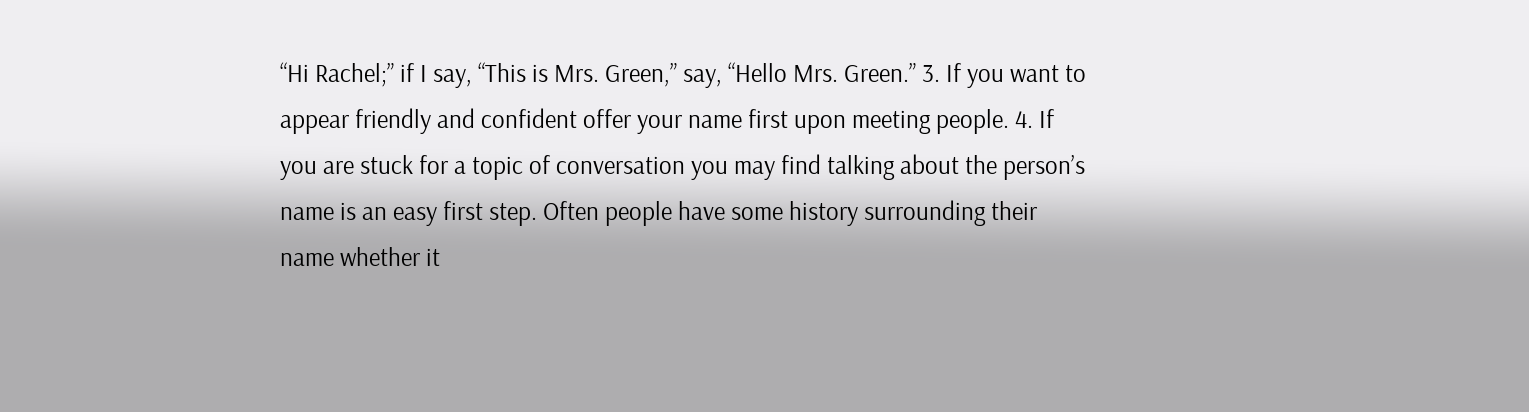“Hi Rachel;” if I say, “This is Mrs. Green,” say, “Hello Mrs. Green.” 3. If you want to appear friendly and confident offer your name first upon meeting people. 4. If you are stuck for a topic of conversation you may find talking about the person’s name is an easy first step. Often people have some history surrounding their name whether it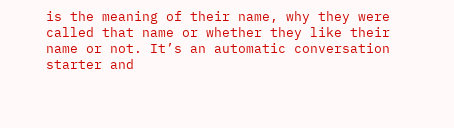is the meaning of their name, why they were called that name or whether they like their name or not. It’s an automatic conversation starter and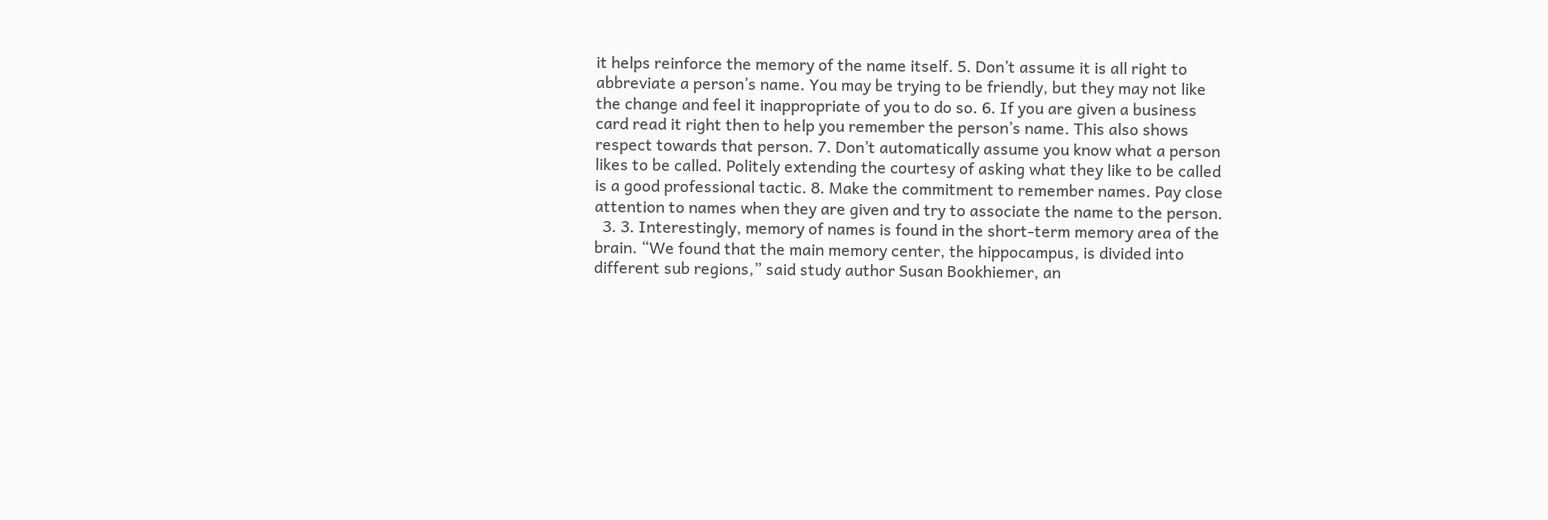it helps reinforce the memory of the name itself. 5. Don’t assume it is all right to abbreviate a person’s name. You may be trying to be friendly, but they may not like the change and feel it inappropriate of you to do so. 6. If you are given a business card read it right then to help you remember the person’s name. This also shows respect towards that person. 7. Don’t automatically assume you know what a person likes to be called. Politely extending the courtesy of asking what they like to be called is a good professional tactic. 8. Make the commitment to remember names. Pay close attention to names when they are given and try to associate the name to the person.
  3. 3. Interestingly, memory of names is found in the short-term memory area of the brain. “We found that the main memory center, the hippocampus, is divided into different sub regions,” said study author Susan Bookhiemer, an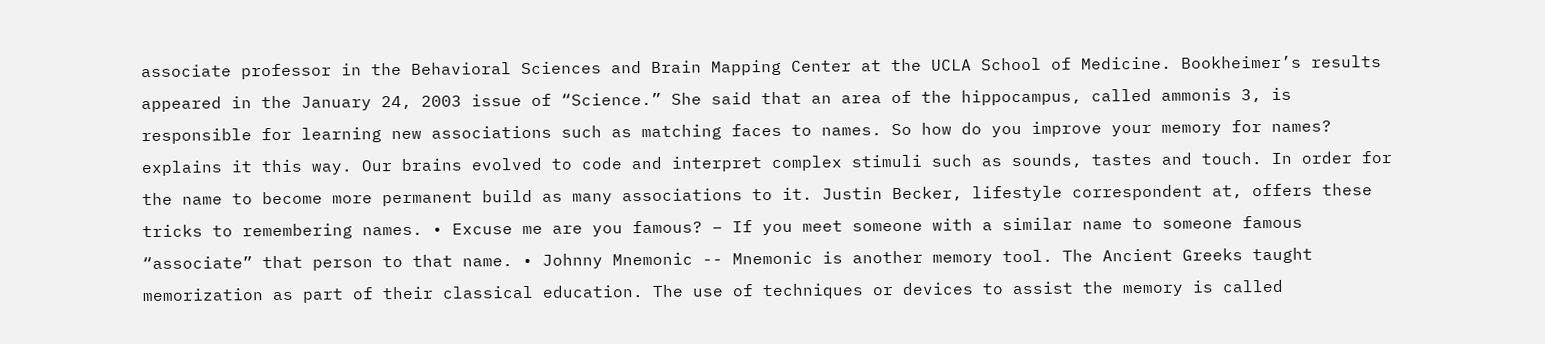associate professor in the Behavioral Sciences and Brain Mapping Center at the UCLA School of Medicine. Bookheimer’s results appeared in the January 24, 2003 issue of “Science.” She said that an area of the hippocampus, called ammonis 3, is responsible for learning new associations such as matching faces to names. So how do you improve your memory for names? explains it this way. Our brains evolved to code and interpret complex stimuli such as sounds, tastes and touch. In order for the name to become more permanent build as many associations to it. Justin Becker, lifestyle correspondent at, offers these tricks to remembering names. • Excuse me are you famous? – If you meet someone with a similar name to someone famous “associate” that person to that name. • Johnny Mnemonic -- Mnemonic is another memory tool. The Ancient Greeks taught memorization as part of their classical education. The use of techniques or devices to assist the memory is called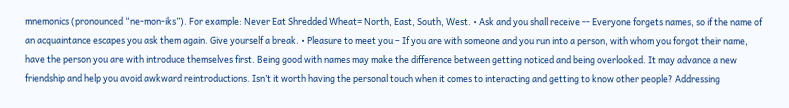mnemonics (pronounced “ne-mon-iks”). For example: Never Eat Shredded Wheat= North, East, South, West. • Ask and you shall receive -- Everyone forgets names, so if the name of an acquaintance escapes you ask them again. Give yourself a break. • Pleasure to meet you – If you are with someone and you run into a person, with whom you forgot their name, have the person you are with introduce themselves first. Being good with names may make the difference between getting noticed and being overlooked. It may advance a new friendship and help you avoid awkward reintroductions. Isn’t it worth having the personal touch when it comes to interacting and getting to know other people? Addressing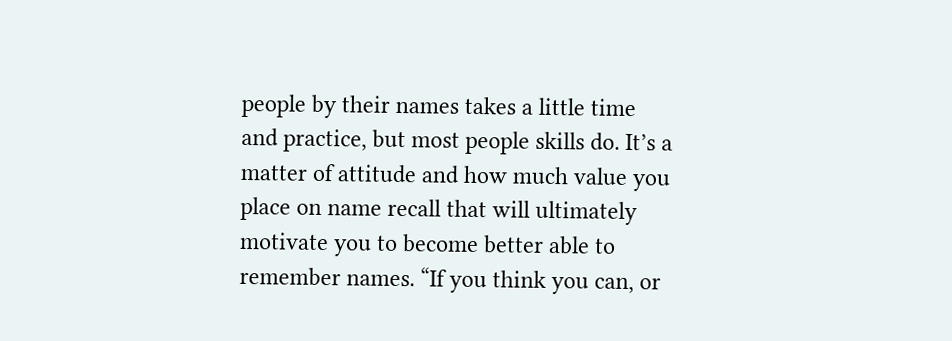people by their names takes a little time and practice, but most people skills do. It’s a matter of attitude and how much value you place on name recall that will ultimately motivate you to become better able to remember names. “If you think you can, or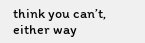think you can’t, either way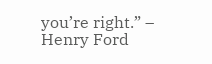you’re right.” – Henry Ford